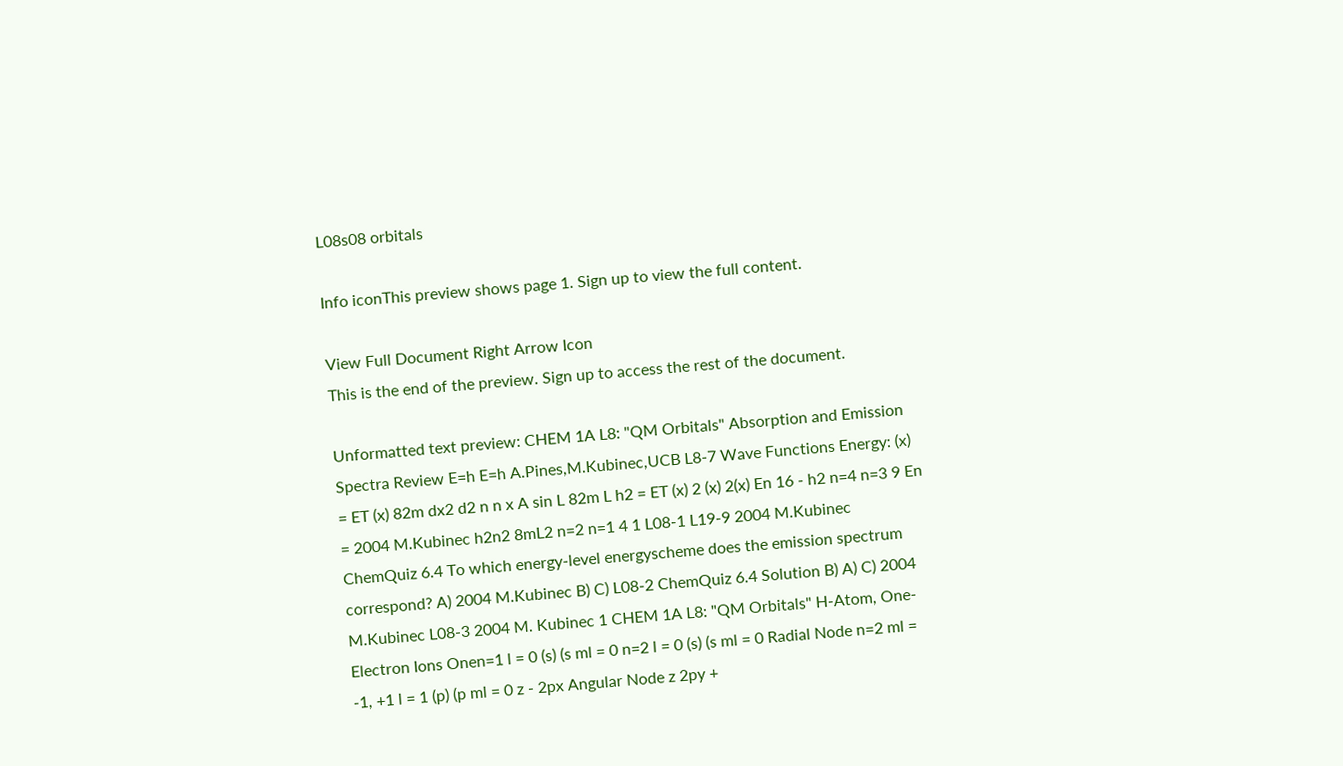L08s08 orbitals

Info iconThis preview shows page 1. Sign up to view the full content.

View Full Document Right Arrow Icon
This is the end of the preview. Sign up to access the rest of the document.

Unformatted text preview: CHEM 1A L8: "QM Orbitals" Absorption and Emission Spectra Review E=h E=h A.Pines,M.Kubinec,UCB L8-7 Wave Functions Energy: (x) = ET (x) 82m dx2 d2 n n x A sin L 82m L h2 = ET (x) 2 (x) 2(x) En 16 - h2 n=4 n=3 9 En = 2004 M.Kubinec h2n2 8mL2 n=2 n=1 4 1 L08-1 L19-9 2004 M.Kubinec ChemQuiz 6.4 To which energy-level energyscheme does the emission spectrum correspond? A) 2004 M.Kubinec B) C) L08-2 ChemQuiz 6.4 Solution B) A) C) 2004 M.Kubinec L08-3 2004 M. Kubinec 1 CHEM 1A L8: "QM Orbitals" H-Atom, One-Electron Ions Onen=1 l = 0 (s) (s ml = 0 n=2 l = 0 (s) (s ml = 0 Radial Node n=2 ml = -1, +1 l = 1 (p) (p ml = 0 z - 2px Angular Node z 2py +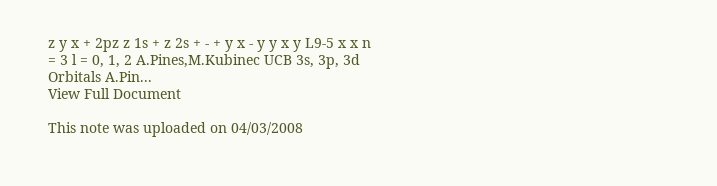z y x + 2pz z 1s + z 2s + - + y x - y y x y L9-5 x x n = 3 l = 0, 1, 2 A.Pines,M.Kubinec UCB 3s, 3p, 3d Orbitals A.Pin...
View Full Document

This note was uploaded on 04/03/2008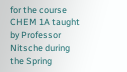for the course CHEM 1A taught by Professor Nitsche during the Spring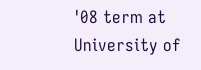'08 term at University of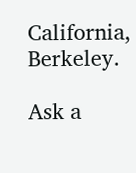California, Berkeley.

Ask a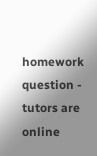homework question - tutors are online